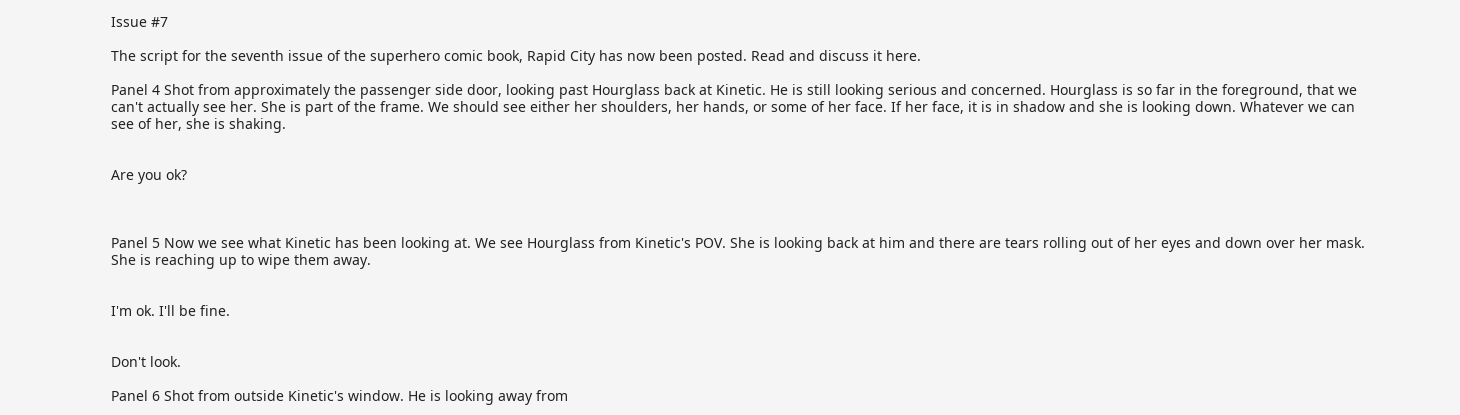Issue #7

The script for the seventh issue of the superhero comic book, Rapid City has now been posted. Read and discuss it here.

Panel 4 Shot from approximately the passenger side door, looking past Hourglass back at Kinetic. He is still looking serious and concerned. Hourglass is so far in the foreground, that we can't actually see her. She is part of the frame. We should see either her shoulders, her hands, or some of her face. If her face, it is in shadow and she is looking down. Whatever we can see of her, she is shaking.


Are you ok?



Panel 5 Now we see what Kinetic has been looking at. We see Hourglass from Kinetic's POV. She is looking back at him and there are tears rolling out of her eyes and down over her mask. She is reaching up to wipe them away.


I'm ok. I'll be fine.


Don't look.

Panel 6 Shot from outside Kinetic's window. He is looking away from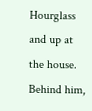Hourglass and up at the house. Behind him,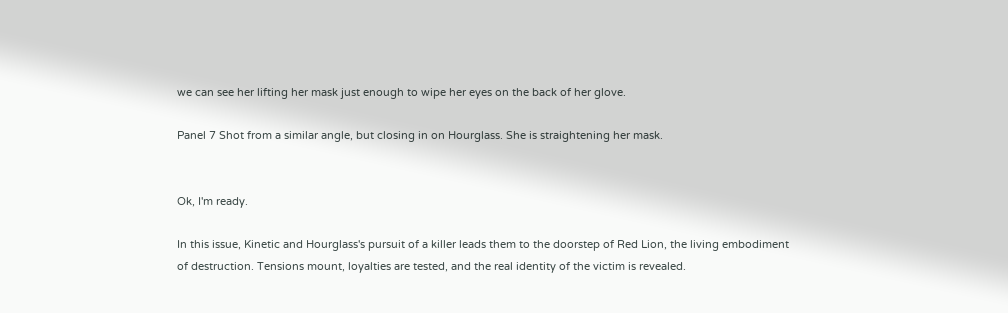we can see her lifting her mask just enough to wipe her eyes on the back of her glove.

Panel 7 Shot from a similar angle, but closing in on Hourglass. She is straightening her mask.


Ok, I'm ready.

In this issue, Kinetic and Hourglass's pursuit of a killer leads them to the doorstep of Red Lion, the living embodiment of destruction. Tensions mount, loyalties are tested, and the real identity of the victim is revealed.